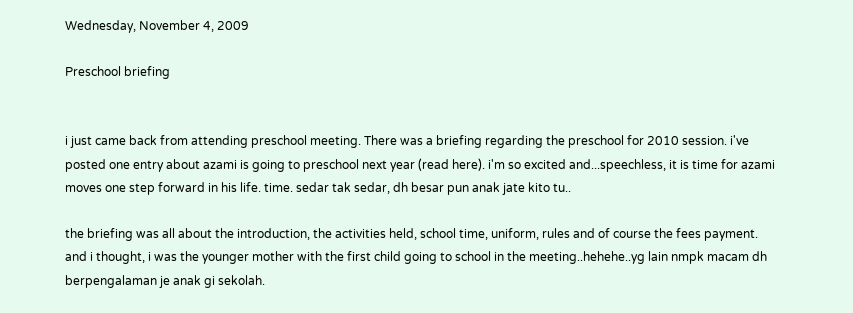Wednesday, November 4, 2009

Preschool briefing


i just came back from attending preschool meeting. There was a briefing regarding the preschool for 2010 session. i've posted one entry about azami is going to preschool next year (read here). i'm so excited and...speechless, it is time for azami moves one step forward in his life. time. sedar tak sedar, dh besar pun anak jate kito tu..

the briefing was all about the introduction, the activities held, school time, uniform, rules and of course the fees payment. and i thought, i was the younger mother with the first child going to school in the meeting..hehehe..yg lain nmpk macam dh berpengalaman je anak gi sekolah.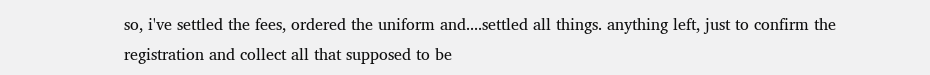so, i've settled the fees, ordered the uniform and....settled all things. anything left, just to confirm the registration and collect all that supposed to be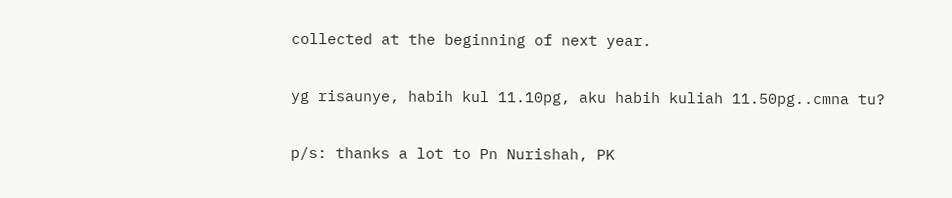collected at the beginning of next year.

yg risaunye, habih kul 11.10pg, aku habih kuliah 11.50pg..cmna tu?

p/s: thanks a lot to Pn Nurishah, PK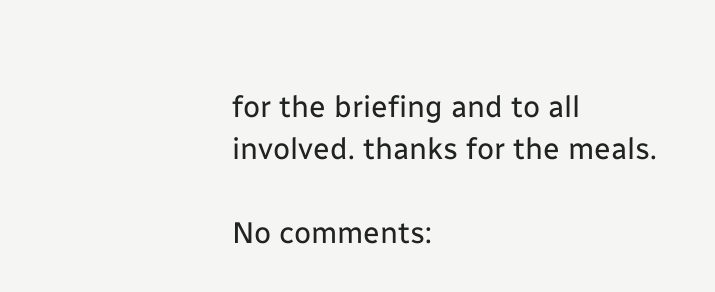for the briefing and to all involved. thanks for the meals.

No comments: